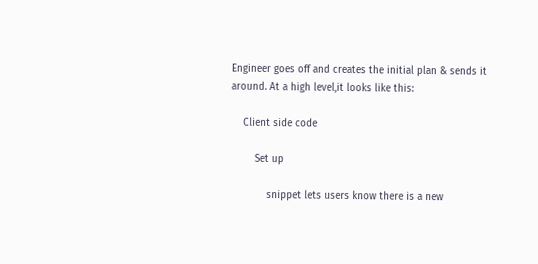Engineer goes off and creates the initial plan & sends it around. At a high level,it looks like this:

    Client side code

        Set up

            snippet lets users know there is a new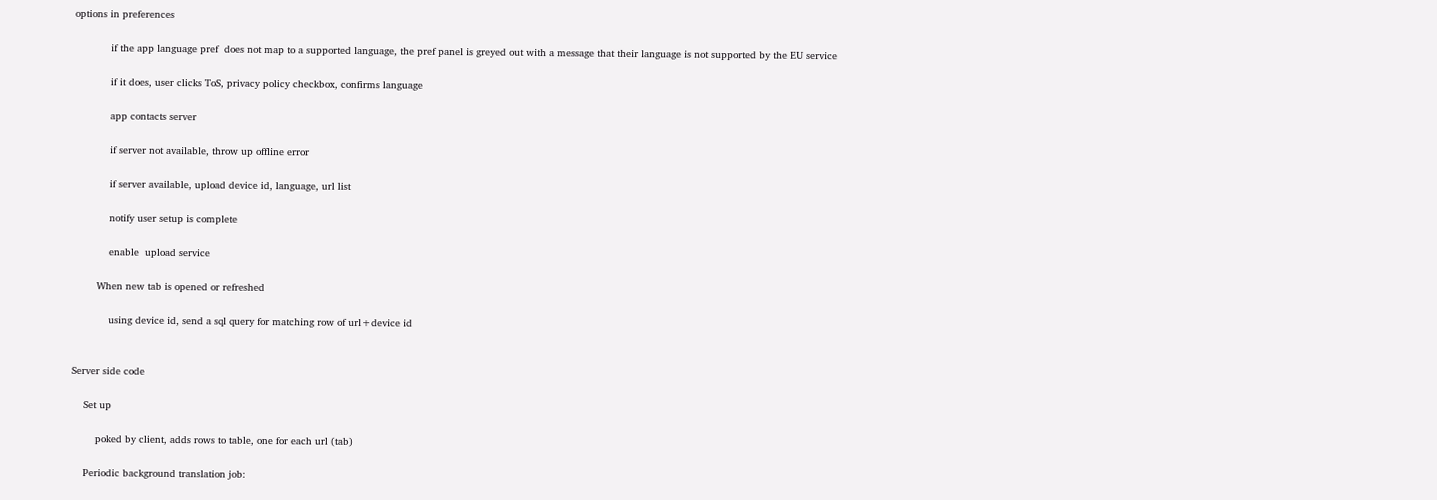options in preferences

            if the app language pref  does not map to a supported language, the pref panel is greyed out with a message that their language is not supported by the EU service

            if it does, user clicks ToS, privacy policy checkbox, confirms language

            app contacts server

            if server not available, throw up offline error

            if server available, upload device id, language, url list

            notify user setup is complete

            enable  upload service

        When new tab is opened or refreshed

            using device id, send a sql query for matching row of url+device id


Server side code

    Set up

        poked by client, adds rows to table, one for each url (tab)

    Periodic background translation job: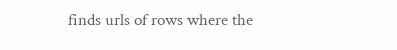finds urls of rows where the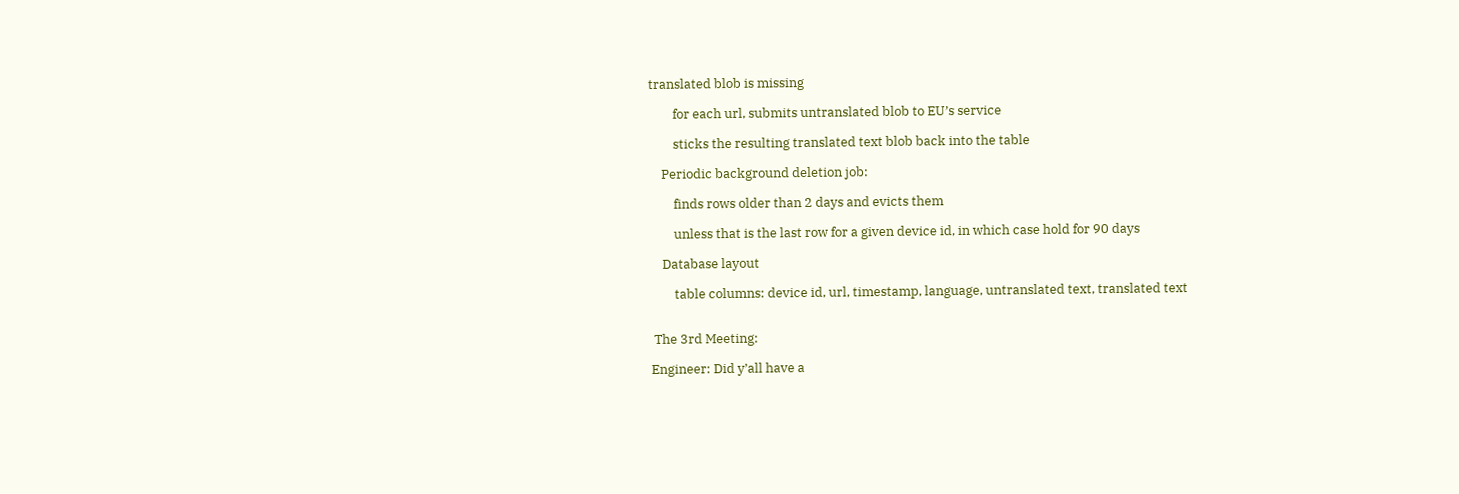translated blob is missing

        for each url, submits untranslated blob to EU’s service

        sticks the resulting translated text blob back into the table

    Periodic background deletion job:

        finds rows older than 2 days and evicts them

        unless that is the last row for a given device id, in which case hold for 90 days

    Database layout

        table columns: device id, url, timestamp, language, untranslated text, translated text


 The 3rd Meeting:

Engineer: Did y’all have a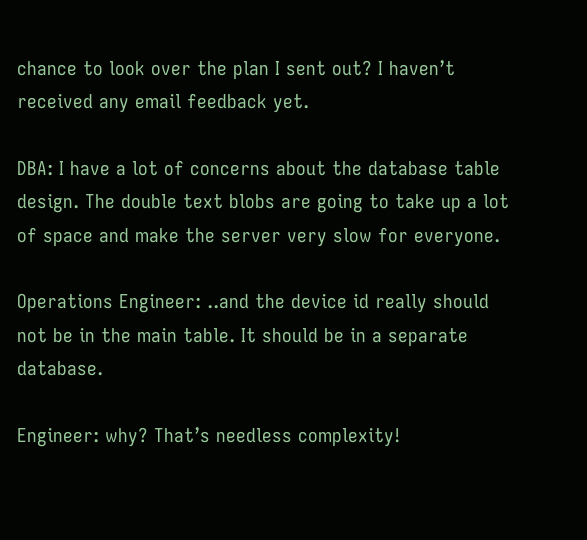chance to look over the plan I sent out? I haven’t received any email feedback yet.

DBA: I have a lot of concerns about the database table design. The double text blobs are going to take up a lot of space and make the server very slow for everyone.

Operations Engineer: ..and the device id really should not be in the main table. It should be in a separate database.

Engineer: why? That’s needless complexity!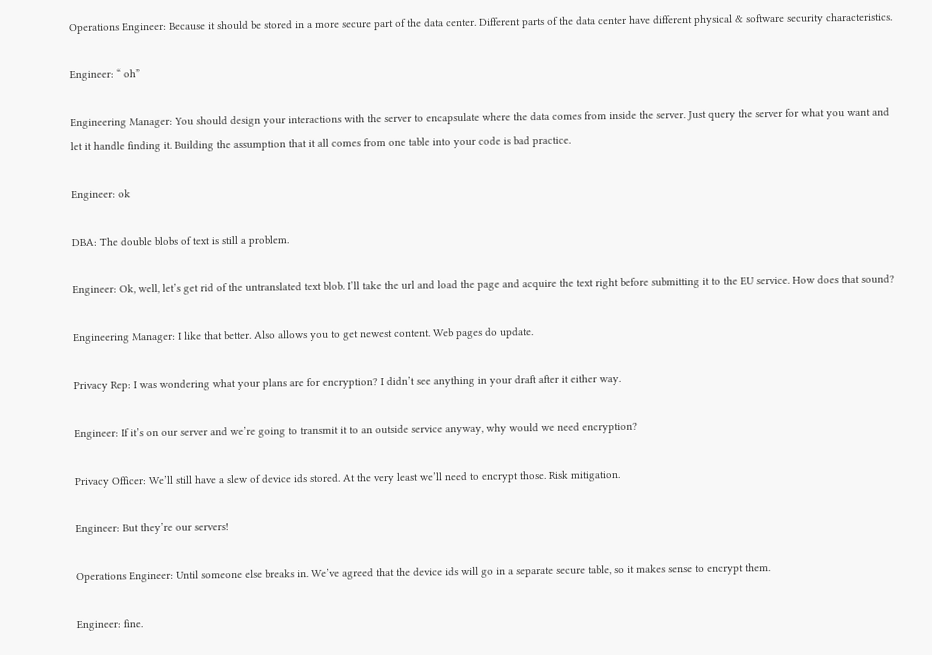Operations Engineer: Because it should be stored in a more secure part of the data center. Different parts of the data center have different physical & software security characteristics.

Engineer: “ oh”

Engineering Manager: You should design your interactions with the server to encapsulate where the data comes from inside the server. Just query the server for what you want and let it handle finding it. Building the assumption that it all comes from one table into your code is bad practice.

Engineer: ok

DBA: The double blobs of text is still a problem.

Engineer: Ok, well, let’s get rid of the untranslated text blob. I’ll take the url and load the page and acquire the text right before submitting it to the EU service. How does that sound?

Engineering Manager: I like that better. Also allows you to get newest content. Web pages do update.

Privacy Rep: I was wondering what your plans are for encryption? I didn’t see anything in your draft after it either way.

Engineer: If it’s on our server and we’re going to transmit it to an outside service anyway, why would we need encryption?

Privacy Officer: We’ll still have a slew of device ids stored. At the very least we’ll need to encrypt those. Risk mitigation.

Engineer: But they’re our servers!

Operations Engineer: Until someone else breaks in. We’ve agreed that the device ids will go in a separate secure table, so it makes sense to encrypt them.

Engineer: fine.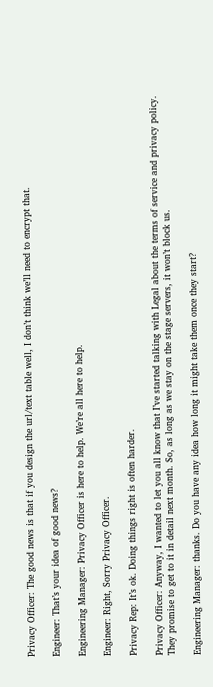Privacy Officer: The good news is that if you design the url/text table well, I don’t think we’ll need to encrypt that.

Engineer: That’s your idea of good news?

Engineering Manager: Privacy Officer is here to help. We’re all here to help.

Engineer: Right, Sorry Privacy Officer.

Privacy Rep: It’s ok. Doing things right is often harder.

Privacy Officer: Anyway, I wanted to let you all know that I’ve started talking with Legal about the terms of service and privacy policy. They promise to get to it in detail next month. So, as long as we stay on the stage servers, it won’t block us.

Engineering Manager: thanks. Do you have any idea how long it might take them once they start?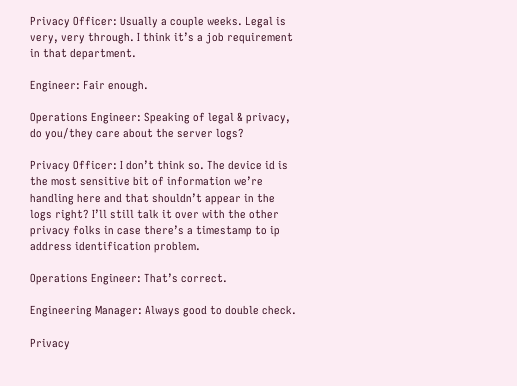Privacy Officer: Usually a couple weeks. Legal is very, very through. I think it’s a job requirement in that department.

Engineer: Fair enough.

Operations Engineer: Speaking of legal & privacy, do you/they care about the server logs?

Privacy Officer: I don’t think so. The device id is the most sensitive bit of information we’re handling here and that shouldn’t appear in the logs right? I’ll still talk it over with the other privacy folks in case there’s a timestamp to ip address identification problem.

Operations Engineer: That’s correct.

Engineering Manager: Always good to double check.

Privacy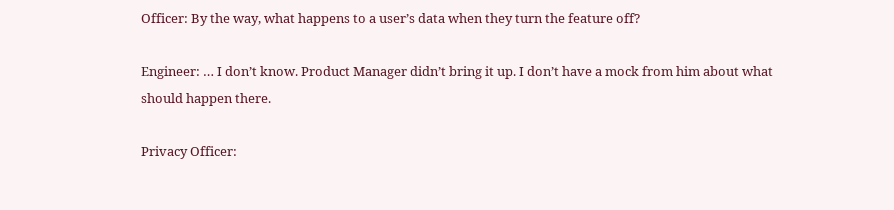Officer: By the way, what happens to a user’s data when they turn the feature off?

Engineer: … I don’t know. Product Manager didn’t bring it up. I don’t have a mock from him about what should happen there.

Privacy Officer: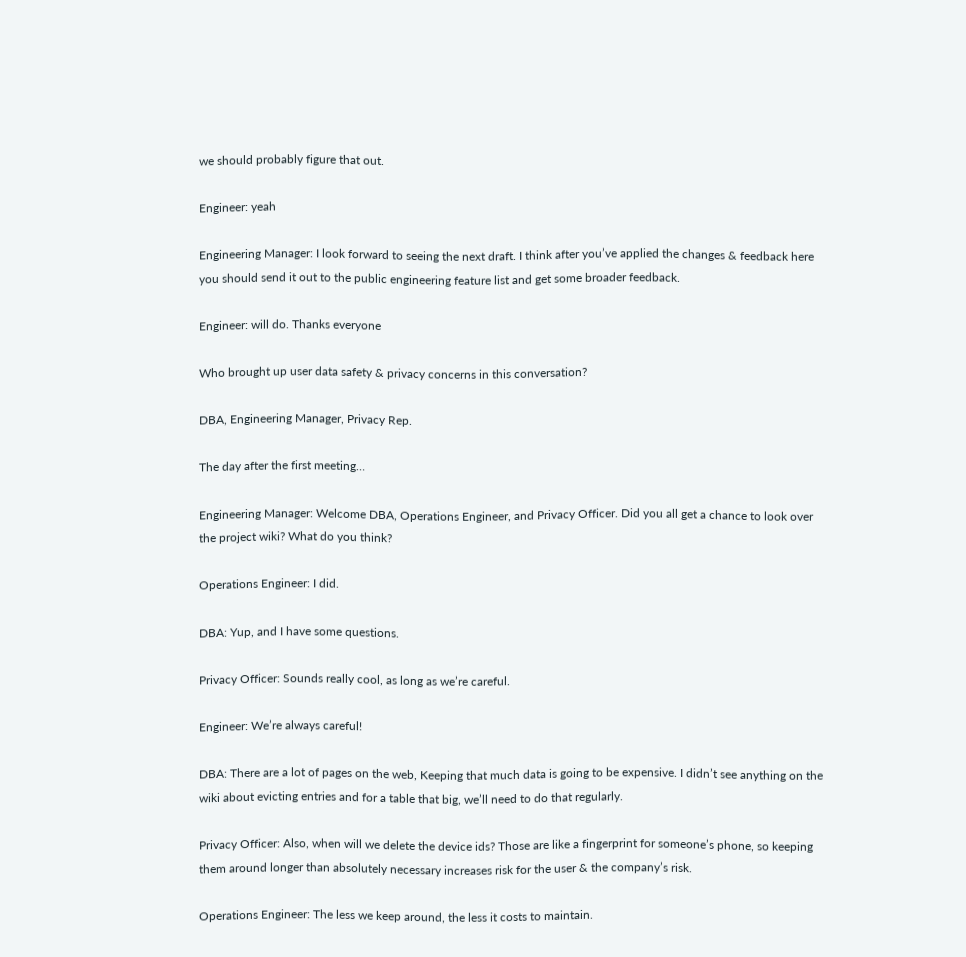we should probably figure that out.

Engineer: yeah

Engineering Manager: I look forward to seeing the next draft. I think after you’ve applied the changes & feedback here you should send it out to the public engineering feature list and get some broader feedback.

Engineer: will do. Thanks everyone

Who brought up user data safety & privacy concerns in this conversation?

DBA, Engineering Manager, Privacy Rep.

The day after the first meeting…

Engineering Manager: Welcome DBA, Operations Engineer, and Privacy Officer. Did you all get a chance to look over the project wiki? What do you think?

Operations Engineer: I did.

DBA: Yup, and I have some questions.

Privacy Officer: Sounds really cool, as long as we’re careful.

Engineer: We’re always careful!

DBA: There are a lot of pages on the web, Keeping that much data is going to be expensive. I didn’t see anything on the wiki about evicting entries and for a table that big, we’ll need to do that regularly.

Privacy Officer: Also, when will we delete the device ids? Those are like a fingerprint for someone’s phone, so keeping them around longer than absolutely necessary increases risk for the user & the company’s risk.

Operations Engineer: The less we keep around, the less it costs to maintain.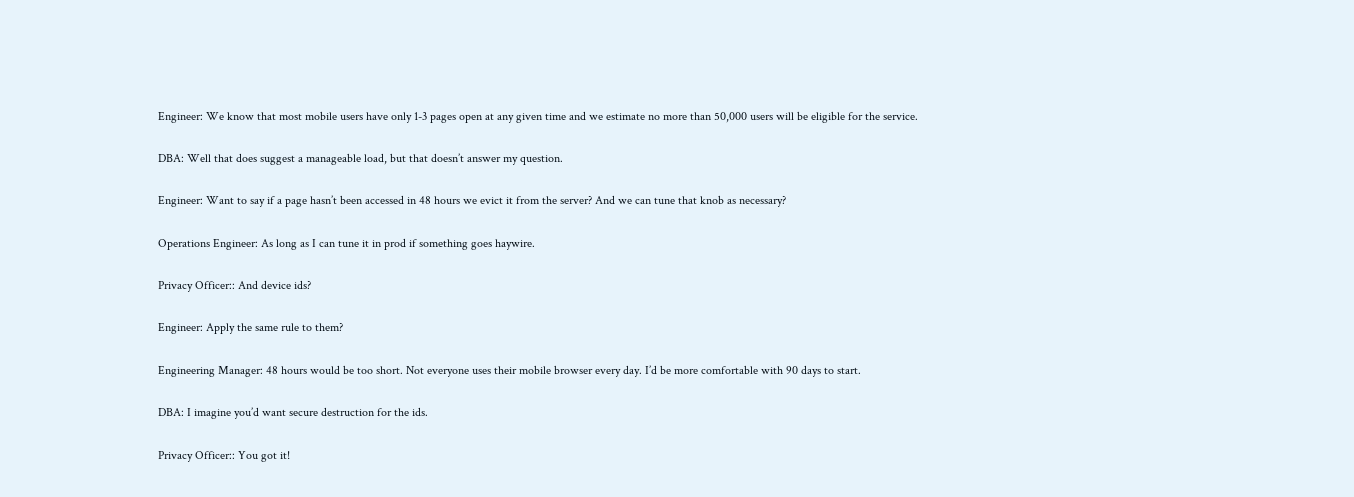Engineer: We know that most mobile users have only 1-3 pages open at any given time and we estimate no more than 50,000 users will be eligible for the service.

DBA: Well that does suggest a manageable load, but that doesn’t answer my question.

Engineer: Want to say if a page hasn’t been accessed in 48 hours we evict it from the server? And we can tune that knob as necessary?

Operations Engineer: As long as I can tune it in prod if something goes haywire.

Privacy Officer:: And device ids?

Engineer: Apply the same rule to them?

Engineering Manager: 48 hours would be too short. Not everyone uses their mobile browser every day. I’d be more comfortable with 90 days to start.

DBA: I imagine you’d want secure destruction for the ids.

Privacy Officer:: You got it!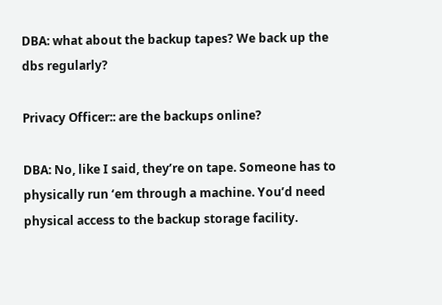DBA: what about the backup tapes? We back up the dbs regularly?

Privacy Officer:: are the backups online?

DBA: No, like I said, they’re on tape. Someone has to physically run ‘em through a machine. You’d need physical access to the backup storage facility.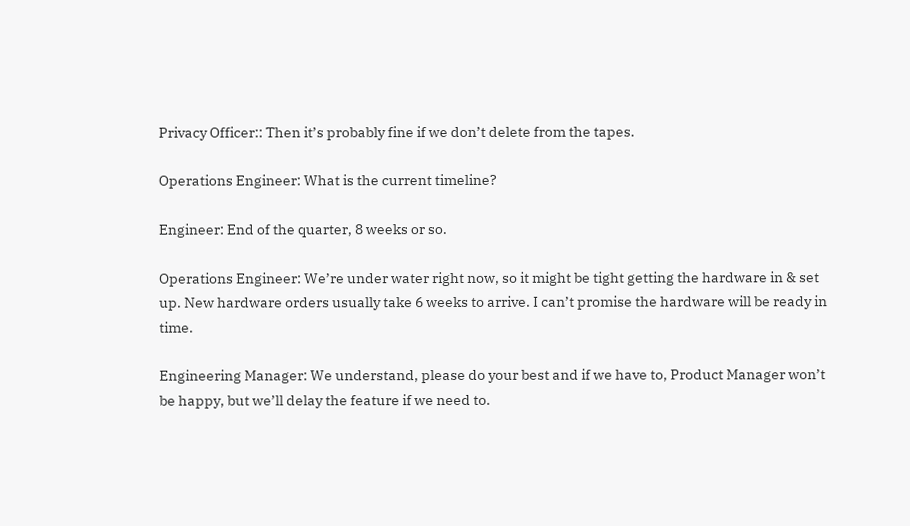Privacy Officer:: Then it’s probably fine if we don’t delete from the tapes.

Operations Engineer: What is the current timeline?

Engineer: End of the quarter, 8 weeks or so.

Operations Engineer: We’re under water right now, so it might be tight getting the hardware in & set up. New hardware orders usually take 6 weeks to arrive. I can’t promise the hardware will be ready in time.

Engineering Manager: We understand, please do your best and if we have to, Product Manager won’t be happy, but we’ll delay the feature if we need to.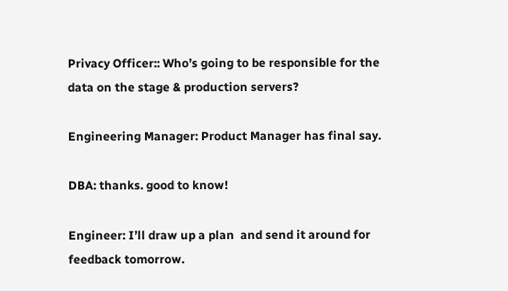Privacy Officer:: Who’s going to be responsible for the data on the stage & production servers?

Engineering Manager: Product Manager has final say.

DBA: thanks. good to know!

Engineer: I’ll draw up a plan  and send it around for feedback tomorrow.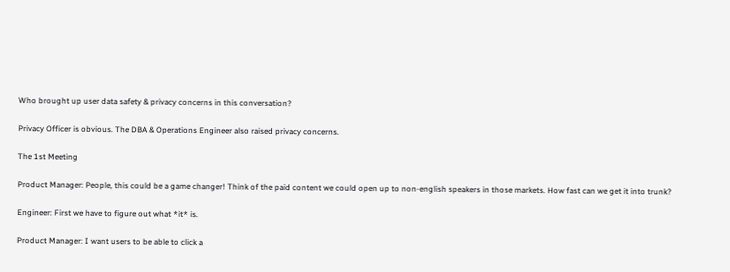Who brought up user data safety & privacy concerns in this conversation?

Privacy Officer is obvious. The DBA & Operations Engineer also raised privacy concerns.

The 1st Meeting

Product Manager: People, this could be a game changer! Think of the paid content we could open up to non-english speakers in those markets. How fast can we get it into trunk?

Engineer: First we have to figure out what *it* is.

Product Manager: I want users to be able to click a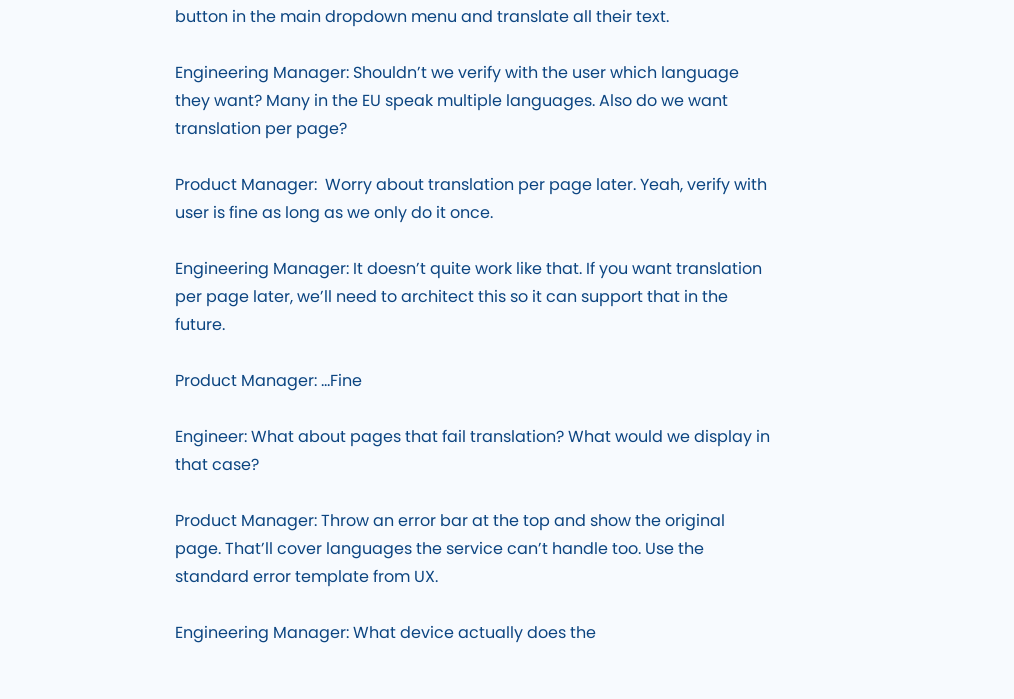button in the main dropdown menu and translate all their text.

Engineering Manager: Shouldn’t we verify with the user which language they want? Many in the EU speak multiple languages. Also do we want translation per page?

Product Manager:  Worry about translation per page later. Yeah, verify with user is fine as long as we only do it once.

Engineering Manager: It doesn’t quite work like that. If you want translation per page later, we’ll need to architect this so it can support that in the future.

Product Manager: …Fine

Engineer: What about pages that fail translation? What would we display in that case?

Product Manager: Throw an error bar at the top and show the original page. That’ll cover languages the service can’t handle too. Use the standard error template from UX.

Engineering Manager: What device actually does the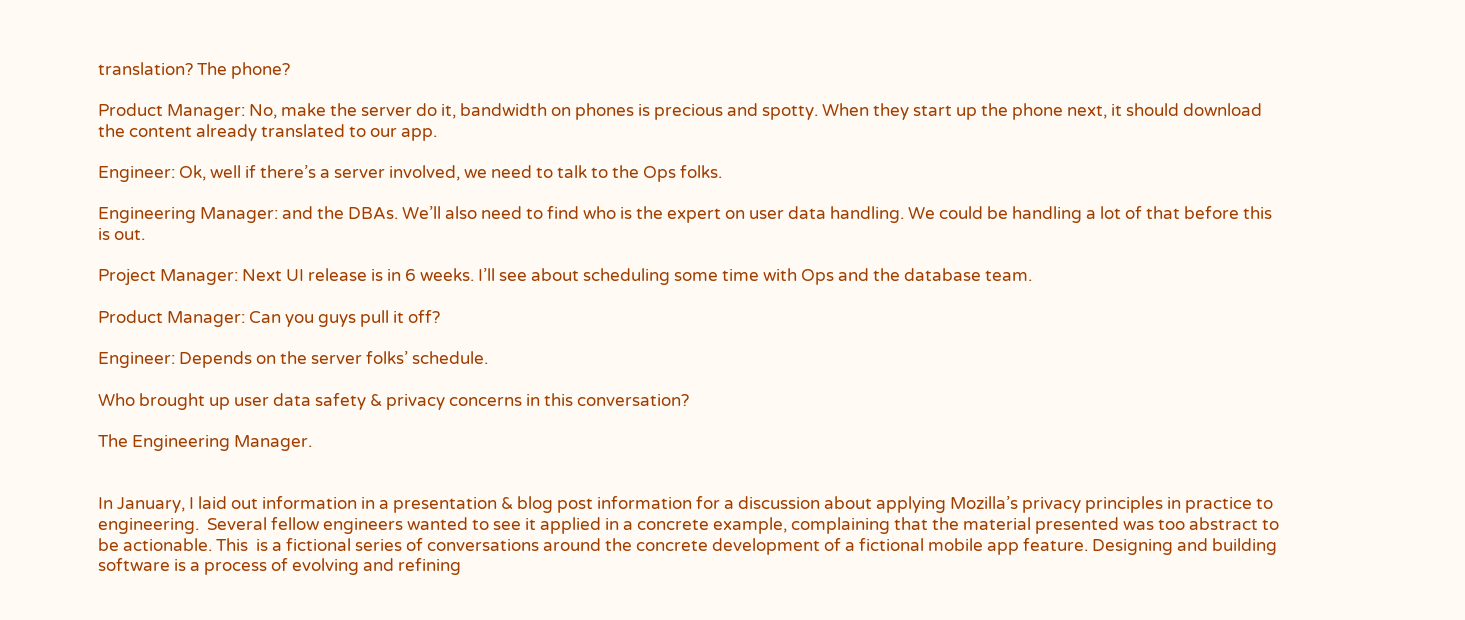translation? The phone?

Product Manager: No, make the server do it, bandwidth on phones is precious and spotty. When they start up the phone next, it should download the content already translated to our app.

Engineer: Ok, well if there’s a server involved, we need to talk to the Ops folks.

Engineering Manager: and the DBAs. We’ll also need to find who is the expert on user data handling. We could be handling a lot of that before this is out.

Project Manager: Next UI release is in 6 weeks. I’ll see about scheduling some time with Ops and the database team.

Product Manager: Can you guys pull it off?

Engineer: Depends on the server folks’ schedule.

Who brought up user data safety & privacy concerns in this conversation?

The Engineering Manager.


In January, I laid out information in a presentation & blog post information for a discussion about applying Mozilla’s privacy principles in practice to engineering.  Several fellow engineers wanted to see it applied in a concrete example, complaining that the material presented was too abstract to be actionable. This  is a fictional series of conversations around the concrete development of a fictional mobile app feature. Designing and building software is a process of evolving and refining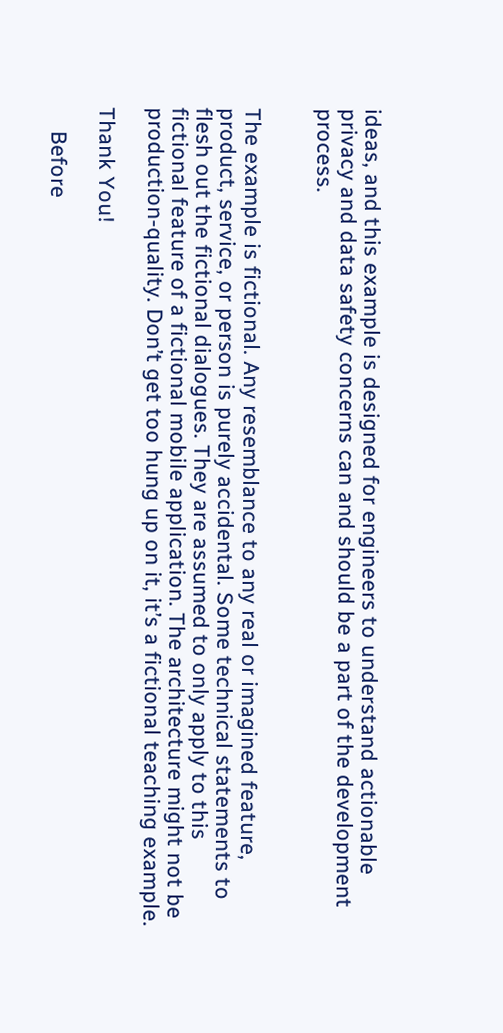ideas, and this example is designed for engineers to understand actionable privacy and data safety concerns can and should be a part of the development process.


The example is fictional. Any resemblance to any real or imagined feature, product, service, or person is purely accidental. Some technical statements to flesh out the fictional dialogues. They are assumed to only apply to this fictional feature of a fictional mobile application. The architecture might not be production-quality. Don’t get too hung up on it, it’s a fictional teaching example.

Thank You!

    Before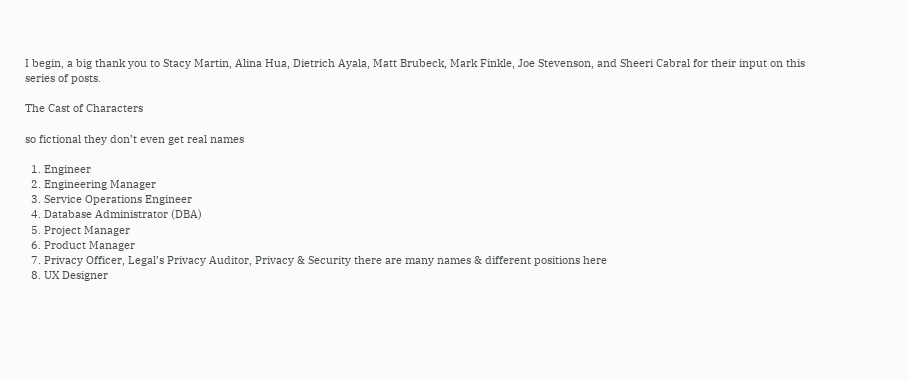I begin, a big thank you to Stacy Martin, Alina Hua, Dietrich Ayala, Matt Brubeck, Mark Finkle, Joe Stevenson, and Sheeri Cabral for their input on this series of posts.

The Cast of Characters

so fictional they don’t even get real names

  1. Engineer
  2. Engineering Manager
  3. Service Operations Engineer
  4. Database Administrator (DBA)
  5. Project Manager
  6. Product Manager
  7. Privacy Officer, Legal’s Privacy Auditor, Privacy & Security there are many names & different positions here
  8. UX Designer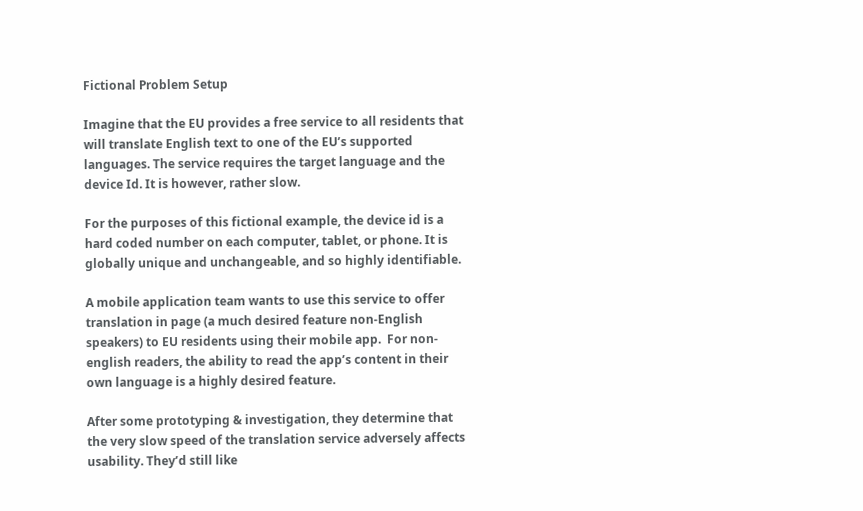Fictional Problem Setup

Imagine that the EU provides a free service to all residents that will translate English text to one of the EU’s supported languages. The service requires the target language and the device Id. It is however, rather slow.

For the purposes of this fictional example, the device id is a hard coded number on each computer, tablet, or phone. It is globally unique and unchangeable, and so highly identifiable.

A mobile application team wants to use this service to offer translation in page (a much desired feature non-English speakers) to EU residents using their mobile app.  For non-english readers, the ability to read the app’s content in their own language is a highly desired feature.

After some prototyping & investigation, they determine that the very slow speed of the translation service adversely affects usability. They’d still like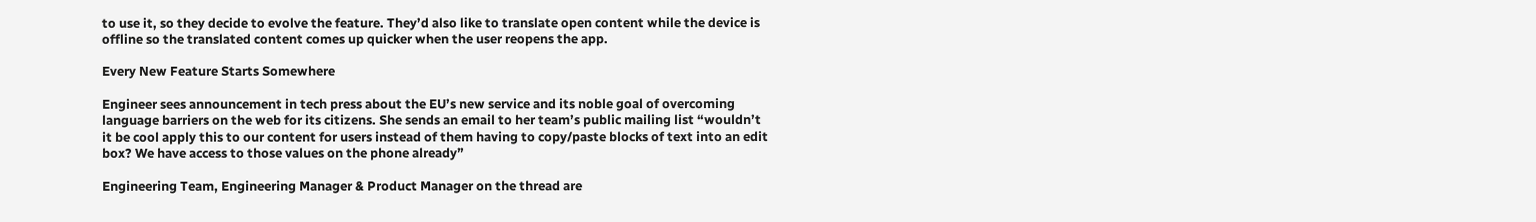to use it, so they decide to evolve the feature. They’d also like to translate open content while the device is offline so the translated content comes up quicker when the user reopens the app.

Every New Feature Starts Somewhere

Engineer sees announcement in tech press about the EU’s new service and its noble goal of overcoming language barriers on the web for its citizens. She sends an email to her team’s public mailing list “wouldn’t it be cool apply this to our content for users instead of them having to copy/paste blocks of text into an edit box? We have access to those values on the phone already”

Engineering Team, Engineering Manager & Product Manager on the thread are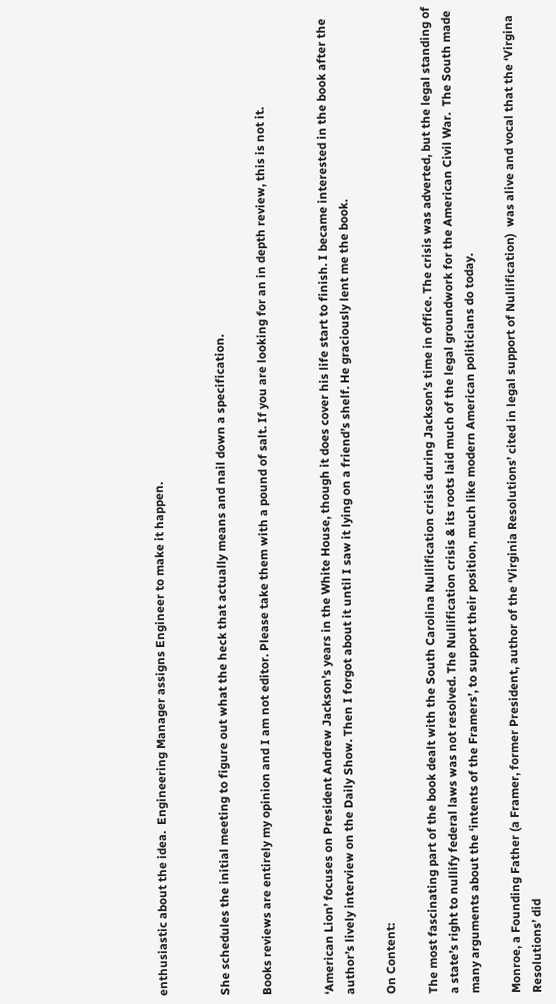enthusiastic about the idea.  Engineering Manager assigns Engineer to make it happen.


She schedules the initial meeting to figure out what the heck that actually means and nail down a specification.

Books reviews are entirely my opinion and I am not editor. Please take them with a pound of salt. If you are looking for an in depth review, this is not it.


‘American Lion’ focuses on President Andrew Jackson’s years in the White House, though it does cover his life start to finish. I became interested in the book after the author’s lively interview on the Daily Show. Then I forgot about it until I saw it lying on a friend’s shelf. He graciously lent me the book.

On Content:

The most fascinating part of the book dealt with the South Carolina Nullification crisis during Jackson’s time in office. The crisis was adverted, but the legal standing of a state’s right to nullify federal laws was not resolved. The Nullification crisis & its roots laid much of the legal groundwork for the American Civil War.  The South made many arguments about the ‘intents of the Framers’, to support their position, much like modern American politicians do today.

Monroe, a Founding Father (a Framer, former President, author of the ‘Virginia Resolutions’ cited in legal support of Nullification)  was alive and vocal that the ‘Virgina Resolutions’ did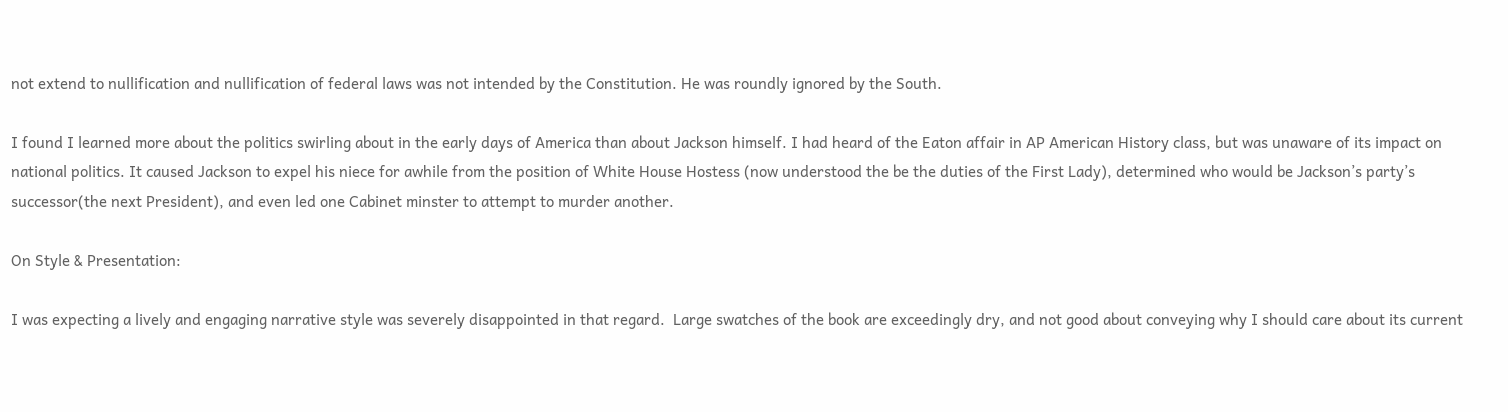not extend to nullification and nullification of federal laws was not intended by the Constitution. He was roundly ignored by the South.

I found I learned more about the politics swirling about in the early days of America than about Jackson himself. I had heard of the Eaton affair in AP American History class, but was unaware of its impact on national politics. It caused Jackson to expel his niece for awhile from the position of White House Hostess (now understood the be the duties of the First Lady), determined who would be Jackson’s party’s successor(the next President), and even led one Cabinet minster to attempt to murder another.

On Style & Presentation:

I was expecting a lively and engaging narrative style was severely disappointed in that regard.  Large swatches of the book are exceedingly dry, and not good about conveying why I should care about its current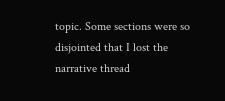topic. Some sections were so disjointed that I lost the narrative thread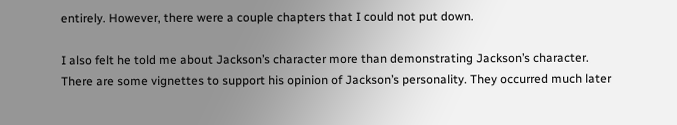entirely. However, there were a couple chapters that I could not put down.

I also felt he told me about Jackson’s character more than demonstrating Jackson’s character. There are some vignettes to support his opinion of Jackson’s personality. They occurred much later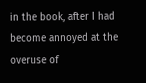in the book, after I had become annoyed at the overuse of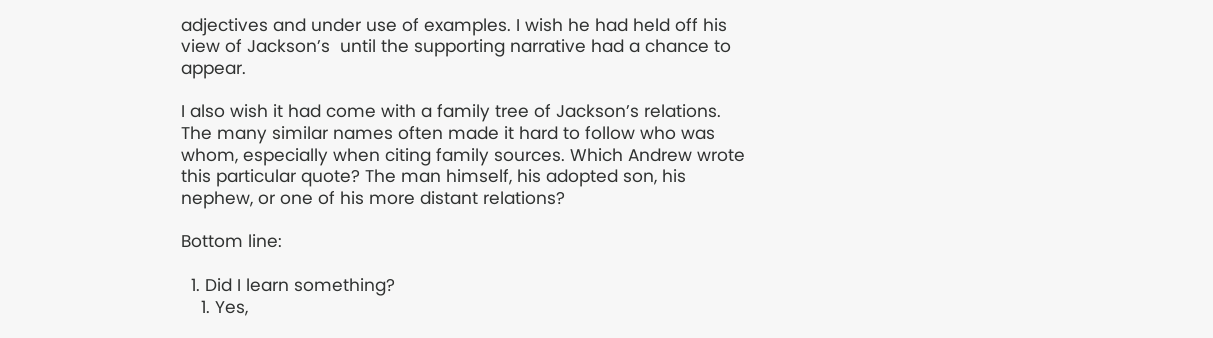adjectives and under use of examples. I wish he had held off his view of Jackson’s  until the supporting narrative had a chance to appear.

I also wish it had come with a family tree of Jackson’s relations. The many similar names often made it hard to follow who was whom, especially when citing family sources. Which Andrew wrote this particular quote? The man himself, his adopted son, his nephew, or one of his more distant relations?

Bottom line:

  1. Did I learn something?
    1. Yes,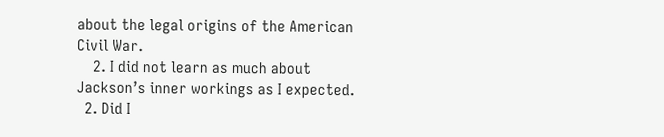about the legal origins of the American Civil War.
    2. I did not learn as much about Jackson’s inner workings as I expected.
  2. Did I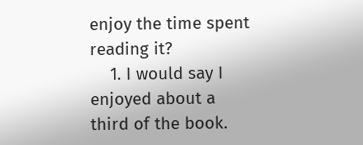enjoy the time spent reading it?
    1. I would say I enjoyed about a third of the book.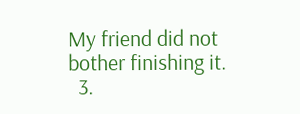My friend did not bother finishing it.
  3.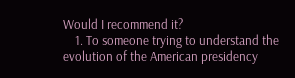Would I recommend it?
    1. To someone trying to understand the evolution of the American presidency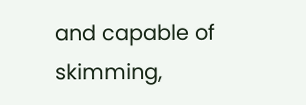and capable of skimming,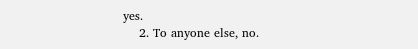yes.
    2. To anyone else, no.